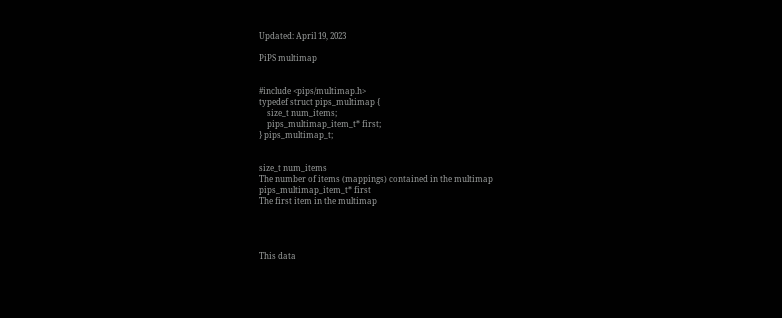Updated: April 19, 2023

PiPS multimap


#include <pips/multimap.h>
typedef struct pips_multimap {
    size_t num_items;
    pips_multimap_item_t* first;
} pips_multimap_t;


size_t num_items
The number of items (mappings) contained in the multimap
pips_multimap_item_t* first
The first item in the multimap




This data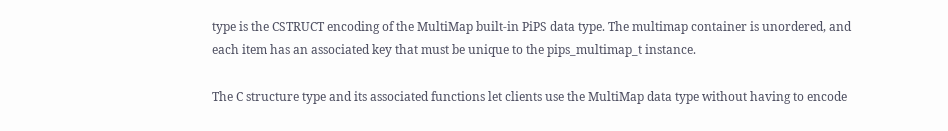type is the CSTRUCT encoding of the MultiMap built-in PiPS data type. The multimap container is unordered, and each item has an associated key that must be unique to the pips_multimap_t instance.

The C structure type and its associated functions let clients use the MultiMap data type without having to encode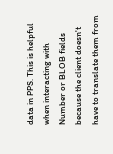data in PPS. This is helpful when interacting with Number or BLOB fields because the client doesn't have to translate them from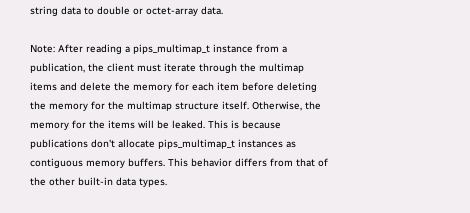string data to double or octet-array data.

Note: After reading a pips_multimap_t instance from a publication, the client must iterate through the multimap items and delete the memory for each item before deleting the memory for the multimap structure itself. Otherwise, the memory for the items will be leaked. This is because publications don't allocate pips_multimap_t instances as contiguous memory buffers. This behavior differs from that of the other built-in data types.